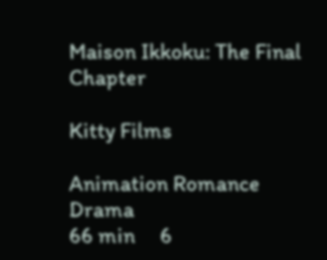Maison Ikkoku: The Final Chapter

Kitty Films

Animation Romance Drama
66 min     6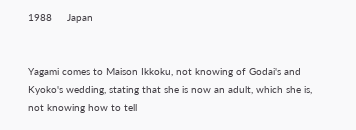1988     Japan


Yagami comes to Maison Ikkoku, not knowing of Godai's and Kyoko's wedding, stating that she is now an adult, which she is, not knowing how to tell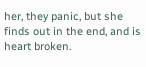her, they panic, but she finds out in the end, and is heart broken.